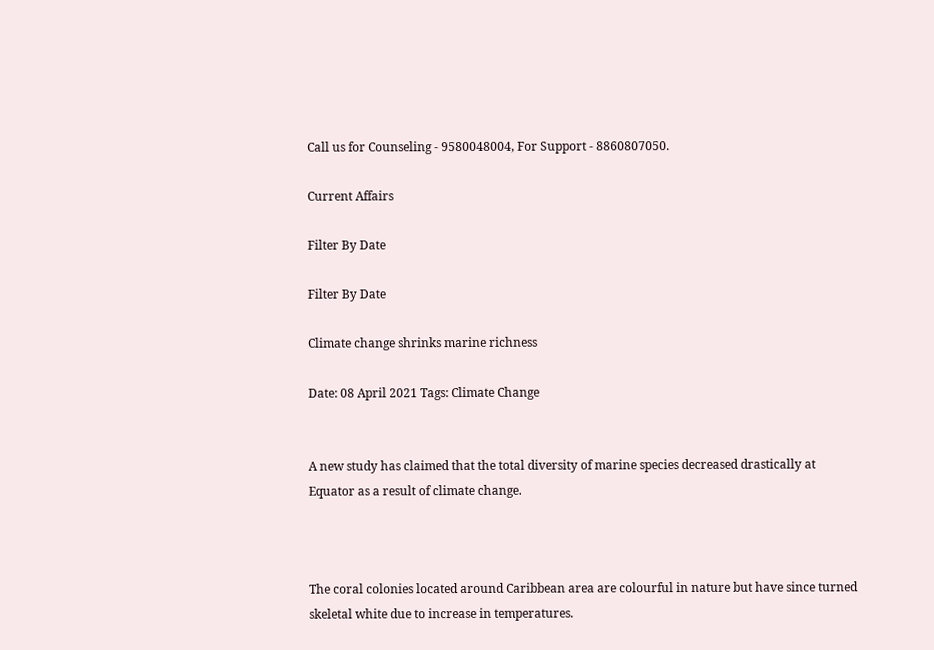Call us for Counseling - 9580048004, For Support - 8860807050.

Current Affairs

Filter By Date

Filter By Date

Climate change shrinks marine richness

Date: 08 April 2021 Tags: Climate Change


A new study has claimed that the total diversity of marine species decreased drastically at Equator as a result of climate change.



The coral colonies located around Caribbean area are colourful in nature but have since turned skeletal white due to increase in temperatures.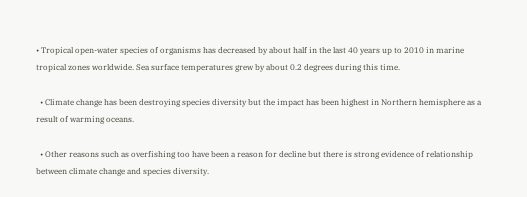• Tropical open-water species of organisms has decreased by about half in the last 40 years up to 2010 in marine tropical zones worldwide. Sea surface temperatures grew by about 0.2 degrees during this time.

  • Climate change has been destroying species diversity but the impact has been highest in Northern hemisphere as a result of warming oceans.

  • Other reasons such as overfishing too have been a reason for decline but there is strong evidence of relationship between climate change and species diversity.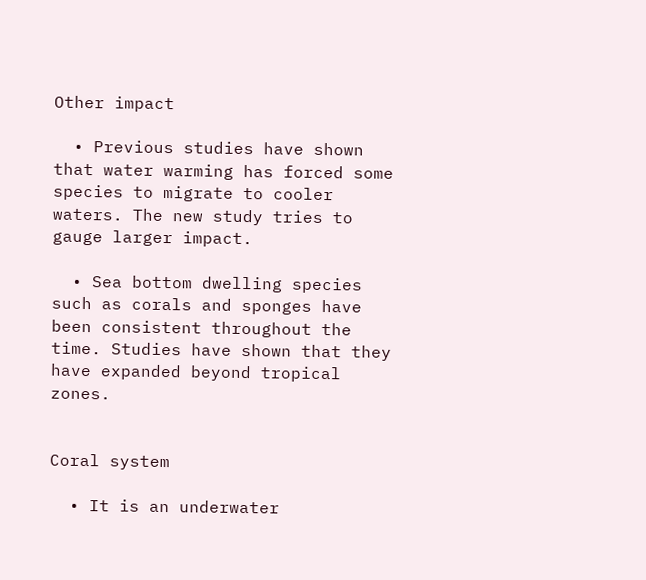Other impact

  • Previous studies have shown that water warming has forced some species to migrate to cooler waters. The new study tries to gauge larger impact.

  • Sea bottom dwelling species such as corals and sponges have been consistent throughout the time. Studies have shown that they have expanded beyond tropical zones.


Coral system

  • It is an underwater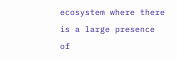ecosystem where there is a large presence of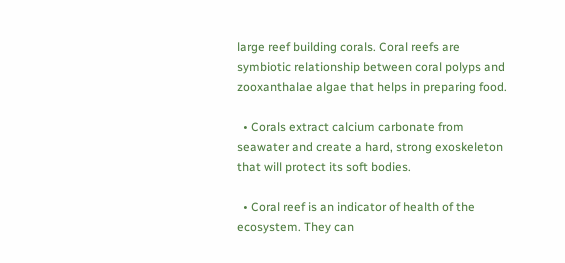large reef building corals. Coral reefs are symbiotic relationship between coral polyps and zooxanthalae algae that helps in preparing food.

  • Corals extract calcium carbonate from seawater and create a hard, strong exoskeleton that will protect its soft bodies.

  • Coral reef is an indicator of health of the ecosystem. They can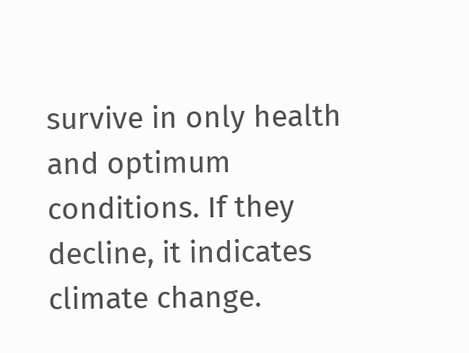survive in only health and optimum conditions. If they decline, it indicates climate change.